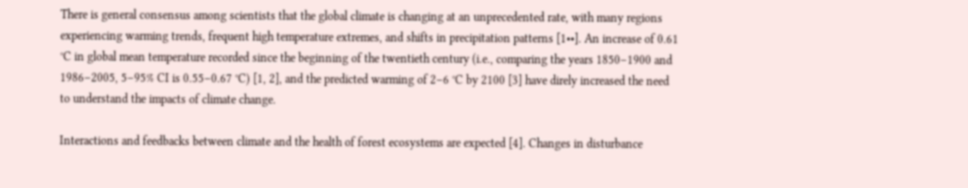There is general consensus among scientists that the global climate is changing at an unprecedented rate, with many regions experiencing warming trends, frequent high temperature extremes, and shifts in precipitation patterns [1••]. An increase of 0.61 °C in global mean temperature recorded since the beginning of the twentieth century (i.e., comparing the years 1850–1900 and 1986–2005, 5–95% CI is 0.55–0.67 °C) [1, 2], and the predicted warming of 2–6 °C by 2100 [3] have direly increased the need to understand the impacts of climate change.

Interactions and feedbacks between climate and the health of forest ecosystems are expected [4]. Changes in disturbance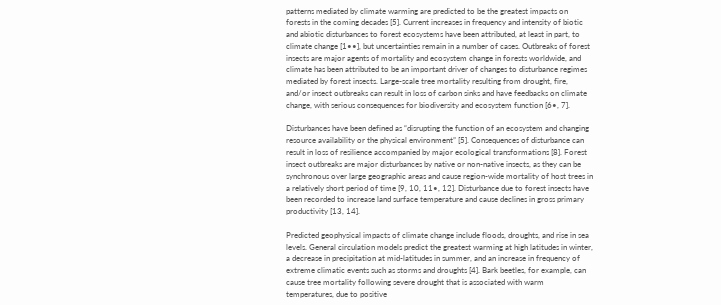patterns mediated by climate warming are predicted to be the greatest impacts on forests in the coming decades [5]. Current increases in frequency and intensity of biotic and abiotic disturbances to forest ecosystems have been attributed, at least in part, to climate change [1••], but uncertainties remain in a number of cases. Outbreaks of forest insects are major agents of mortality and ecosystem change in forests worldwide, and climate has been attributed to be an important driver of changes to disturbance regimes mediated by forest insects. Large-scale tree mortality resulting from drought, fire, and/or insect outbreaks can result in loss of carbon sinks and have feedbacks on climate change, with serious consequences for biodiversity and ecosystem function [6•, 7].

Disturbances have been defined as “disrupting the function of an ecosystem and changing resource availability or the physical environment” [5]. Consequences of disturbance can result in loss of resilience accompanied by major ecological transformations [8]. Forest insect outbreaks are major disturbances by native or non-native insects, as they can be synchronous over large geographic areas and cause region-wide mortality of host trees in a relatively short period of time [9, 10, 11•, 12]. Disturbance due to forest insects have been recorded to increase land surface temperature and cause declines in gross primary productivity [13, 14].

Predicted geophysical impacts of climate change include floods, droughts, and rise in sea levels. General circulation models predict the greatest warming at high latitudes in winter, a decrease in precipitation at mid-latitudes in summer, and an increase in frequency of extreme climatic events such as storms and droughts [4]. Bark beetles, for example, can cause tree mortality following severe drought that is associated with warm temperatures, due to positive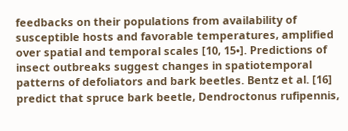feedbacks on their populations from availability of susceptible hosts and favorable temperatures, amplified over spatial and temporal scales [10, 15•]. Predictions of insect outbreaks suggest changes in spatiotemporal patterns of defoliators and bark beetles. Bentz et al. [16] predict that spruce bark beetle, Dendroctonus rufipennis,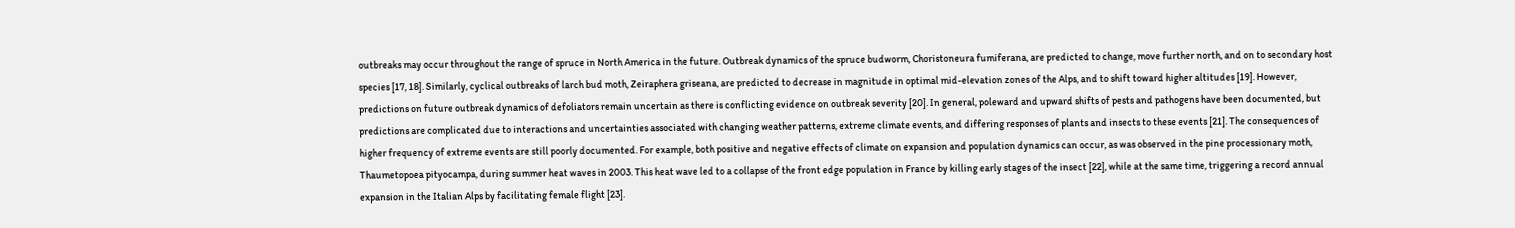outbreaks may occur throughout the range of spruce in North America in the future. Outbreak dynamics of the spruce budworm, Choristoneura fumiferana, are predicted to change, move further north, and on to secondary host species [17, 18]. Similarly, cyclical outbreaks of larch bud moth, Zeiraphera griseana, are predicted to decrease in magnitude in optimal mid-elevation zones of the Alps, and to shift toward higher altitudes [19]. However, predictions on future outbreak dynamics of defoliators remain uncertain as there is conflicting evidence on outbreak severity [20]. In general, poleward and upward shifts of pests and pathogens have been documented, but predictions are complicated due to interactions and uncertainties associated with changing weather patterns, extreme climate events, and differing responses of plants and insects to these events [21]. The consequences of higher frequency of extreme events are still poorly documented. For example, both positive and negative effects of climate on expansion and population dynamics can occur, as was observed in the pine processionary moth, Thaumetopoea pityocampa, during summer heat waves in 2003. This heat wave led to a collapse of the front edge population in France by killing early stages of the insect [22], while at the same time, triggering a record annual expansion in the Italian Alps by facilitating female flight [23].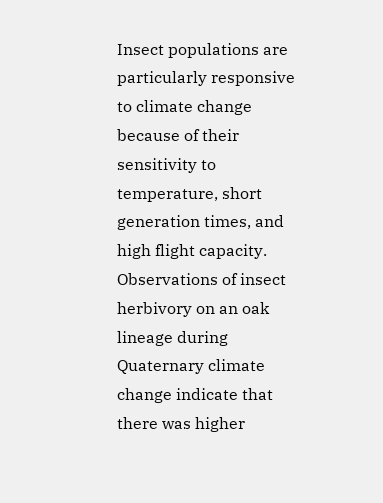Insect populations are particularly responsive to climate change because of their sensitivity to temperature, short generation times, and high flight capacity. Observations of insect herbivory on an oak lineage during Quaternary climate change indicate that there was higher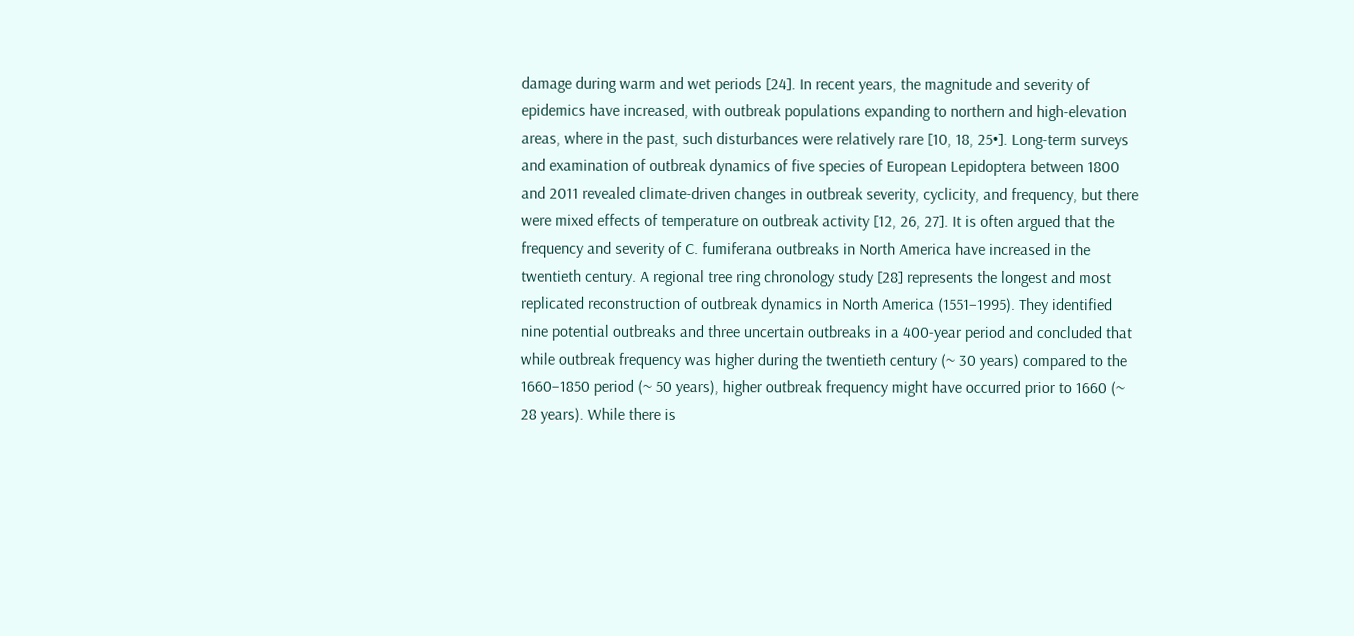damage during warm and wet periods [24]. In recent years, the magnitude and severity of epidemics have increased, with outbreak populations expanding to northern and high-elevation areas, where in the past, such disturbances were relatively rare [10, 18, 25•]. Long-term surveys and examination of outbreak dynamics of five species of European Lepidoptera between 1800 and 2011 revealed climate-driven changes in outbreak severity, cyclicity, and frequency, but there were mixed effects of temperature on outbreak activity [12, 26, 27]. It is often argued that the frequency and severity of C. fumiferana outbreaks in North America have increased in the twentieth century. A regional tree ring chronology study [28] represents the longest and most replicated reconstruction of outbreak dynamics in North America (1551–1995). They identified nine potential outbreaks and three uncertain outbreaks in a 400-year period and concluded that while outbreak frequency was higher during the twentieth century (~ 30 years) compared to the 1660–1850 period (~ 50 years), higher outbreak frequency might have occurred prior to 1660 (~ 28 years). While there is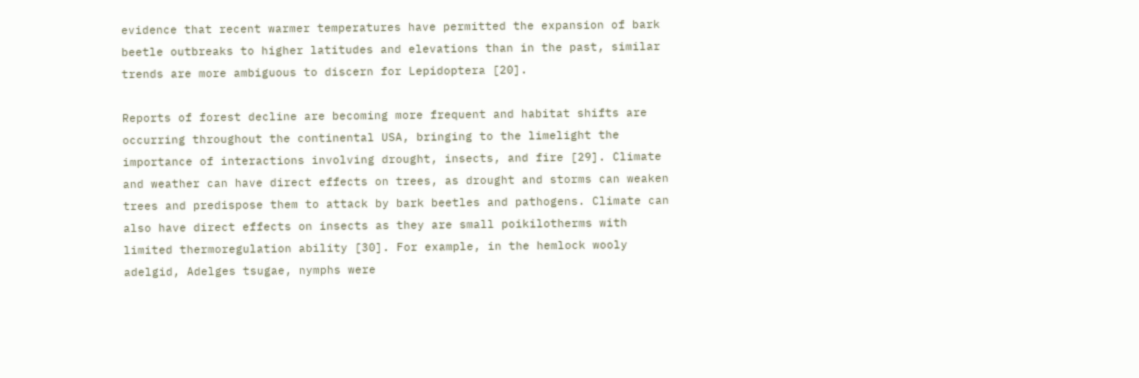evidence that recent warmer temperatures have permitted the expansion of bark beetle outbreaks to higher latitudes and elevations than in the past, similar trends are more ambiguous to discern for Lepidoptera [20].

Reports of forest decline are becoming more frequent and habitat shifts are occurring throughout the continental USA, bringing to the limelight the importance of interactions involving drought, insects, and fire [29]. Climate and weather can have direct effects on trees, as drought and storms can weaken trees and predispose them to attack by bark beetles and pathogens. Climate can also have direct effects on insects as they are small poikilotherms with limited thermoregulation ability [30]. For example, in the hemlock wooly adelgid, Adelges tsugae, nymphs were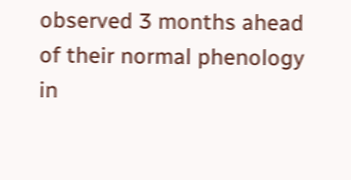observed 3 months ahead of their normal phenology in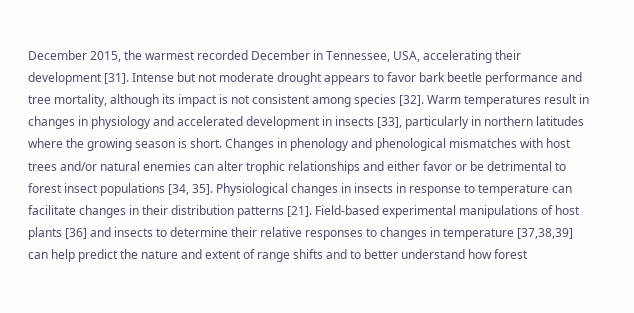December 2015, the warmest recorded December in Tennessee, USA, accelerating their development [31]. Intense but not moderate drought appears to favor bark beetle performance and tree mortality, although its impact is not consistent among species [32]. Warm temperatures result in changes in physiology and accelerated development in insects [33], particularly in northern latitudes where the growing season is short. Changes in phenology and phenological mismatches with host trees and/or natural enemies can alter trophic relationships and either favor or be detrimental to forest insect populations [34, 35]. Physiological changes in insects in response to temperature can facilitate changes in their distribution patterns [21]. Field-based experimental manipulations of host plants [36] and insects to determine their relative responses to changes in temperature [37,38,39] can help predict the nature and extent of range shifts and to better understand how forest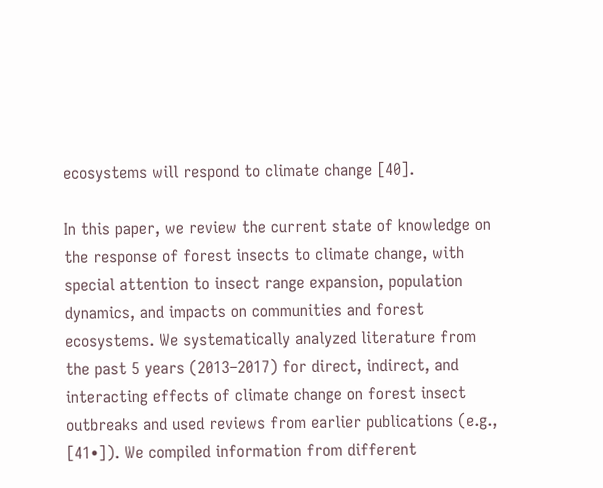ecosystems will respond to climate change [40].

In this paper, we review the current state of knowledge on the response of forest insects to climate change, with special attention to insect range expansion, population dynamics, and impacts on communities and forest ecosystems. We systematically analyzed literature from the past 5 years (2013–2017) for direct, indirect, and interacting effects of climate change on forest insect outbreaks and used reviews from earlier publications (e.g., [41•]). We compiled information from different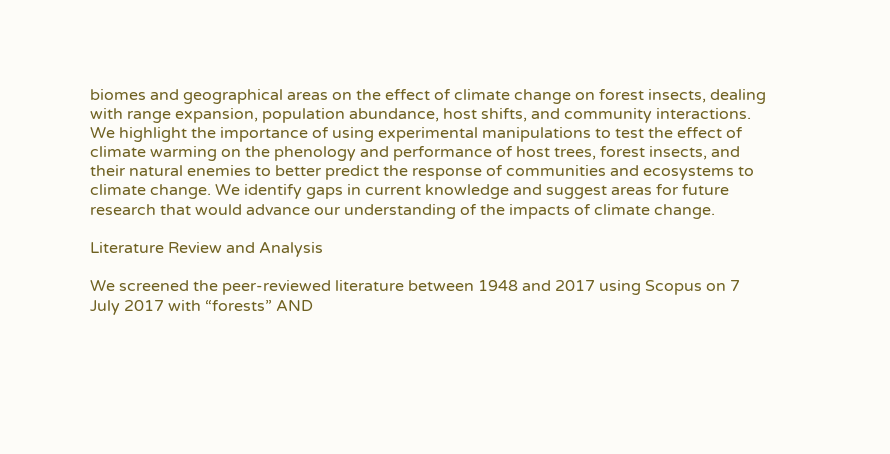biomes and geographical areas on the effect of climate change on forest insects, dealing with range expansion, population abundance, host shifts, and community interactions. We highlight the importance of using experimental manipulations to test the effect of climate warming on the phenology and performance of host trees, forest insects, and their natural enemies to better predict the response of communities and ecosystems to climate change. We identify gaps in current knowledge and suggest areas for future research that would advance our understanding of the impacts of climate change.

Literature Review and Analysis

We screened the peer-reviewed literature between 1948 and 2017 using Scopus on 7 July 2017 with “forests” AND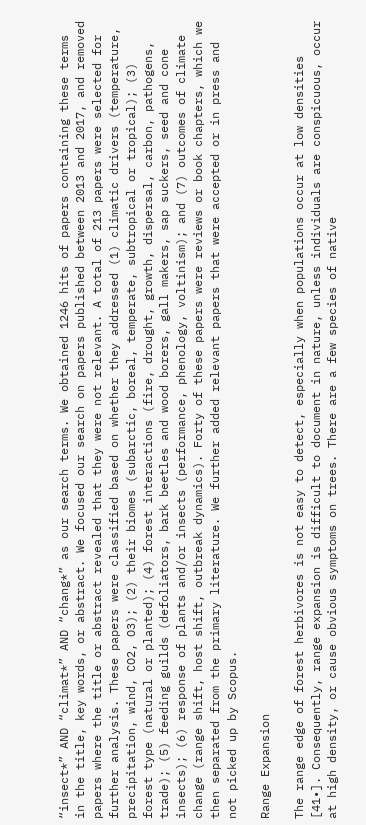“insect*” AND “climat*” AND “chang*” as our search terms. We obtained 1246 hits of papers containing these terms in the title, key words, or abstract. We focused our search on papers published between 2013 and 2017, and removed papers where the title or abstract revealed that they were not relevant. A total of 213 papers were selected for further analysis. These papers were classified based on whether they addressed (1) climatic drivers (temperature, precipitation, wind, CO2, O3); (2) their biomes (subarctic, boreal, temperate, subtropical or tropical); (3) forest type (natural or planted); (4) forest interactions (fire, drought, growth, dispersal, carbon, pathogens, trade); (5) feeding guilds (defoliators, bark beetles and wood borers, gall makers, sap suckers, seed and cone insects); (6) response of plants and/or insects (performance, phenology, voltinism); and (7) outcomes of climate change (range shift, host shift, outbreak dynamics). Forty of these papers were reviews or book chapters, which we then separated from the primary literature. We further added relevant papers that were accepted or in press and not picked up by Scopus.

Range Expansion

The range edge of forest herbivores is not easy to detect, especially when populations occur at low densities [41•]. Consequently, range expansion is difficult to document in nature, unless individuals are conspicuous, occur at high density, or cause obvious symptoms on trees. There are a few species of native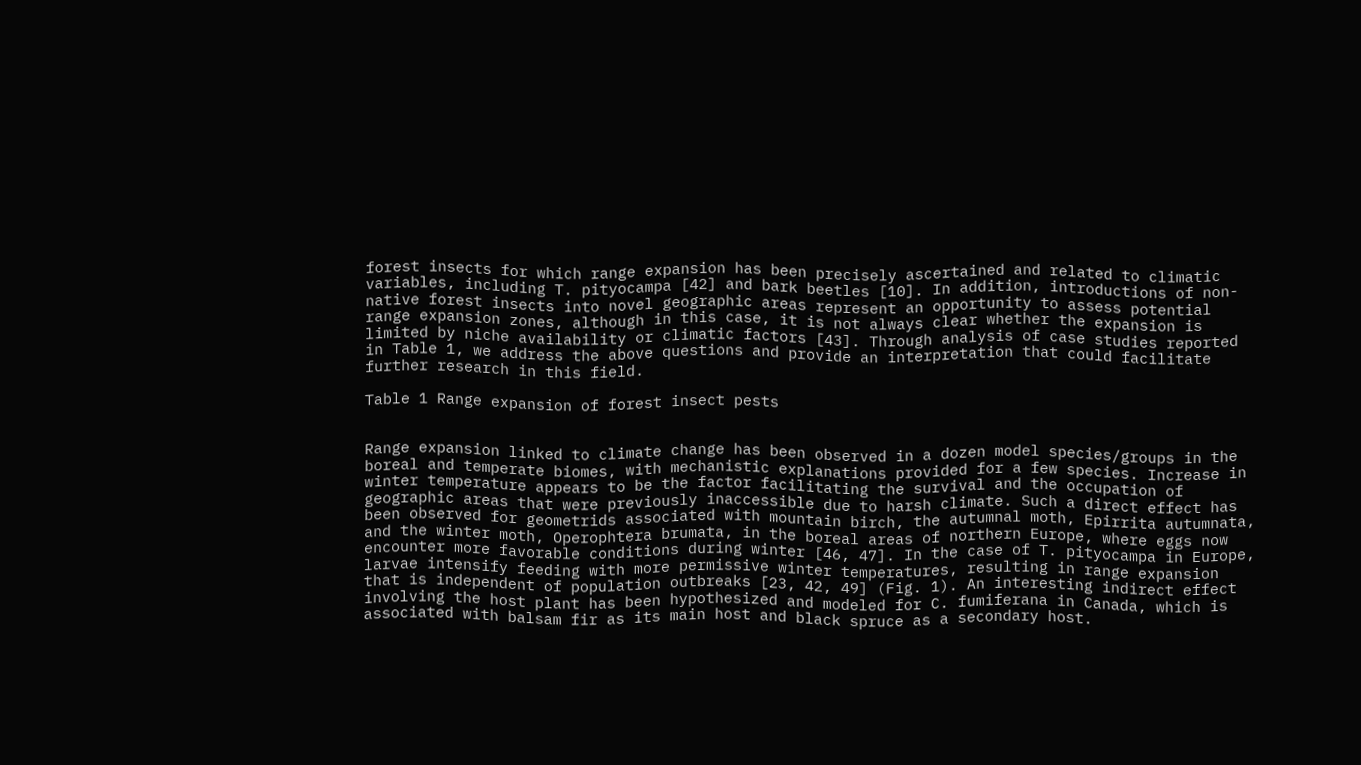forest insects for which range expansion has been precisely ascertained and related to climatic variables, including T. pityocampa [42] and bark beetles [10]. In addition, introductions of non-native forest insects into novel geographic areas represent an opportunity to assess potential range expansion zones, although in this case, it is not always clear whether the expansion is limited by niche availability or climatic factors [43]. Through analysis of case studies reported in Table 1, we address the above questions and provide an interpretation that could facilitate further research in this field.

Table 1 Range expansion of forest insect pests


Range expansion linked to climate change has been observed in a dozen model species/groups in the boreal and temperate biomes, with mechanistic explanations provided for a few species. Increase in winter temperature appears to be the factor facilitating the survival and the occupation of geographic areas that were previously inaccessible due to harsh climate. Such a direct effect has been observed for geometrids associated with mountain birch, the autumnal moth, Epirrita autumnata, and the winter moth, Operophtera brumata, in the boreal areas of northern Europe, where eggs now encounter more favorable conditions during winter [46, 47]. In the case of T. pityocampa in Europe, larvae intensify feeding with more permissive winter temperatures, resulting in range expansion that is independent of population outbreaks [23, 42, 49] (Fig. 1). An interesting indirect effect involving the host plant has been hypothesized and modeled for C. fumiferana in Canada, which is associated with balsam fir as its main host and black spruce as a secondary host.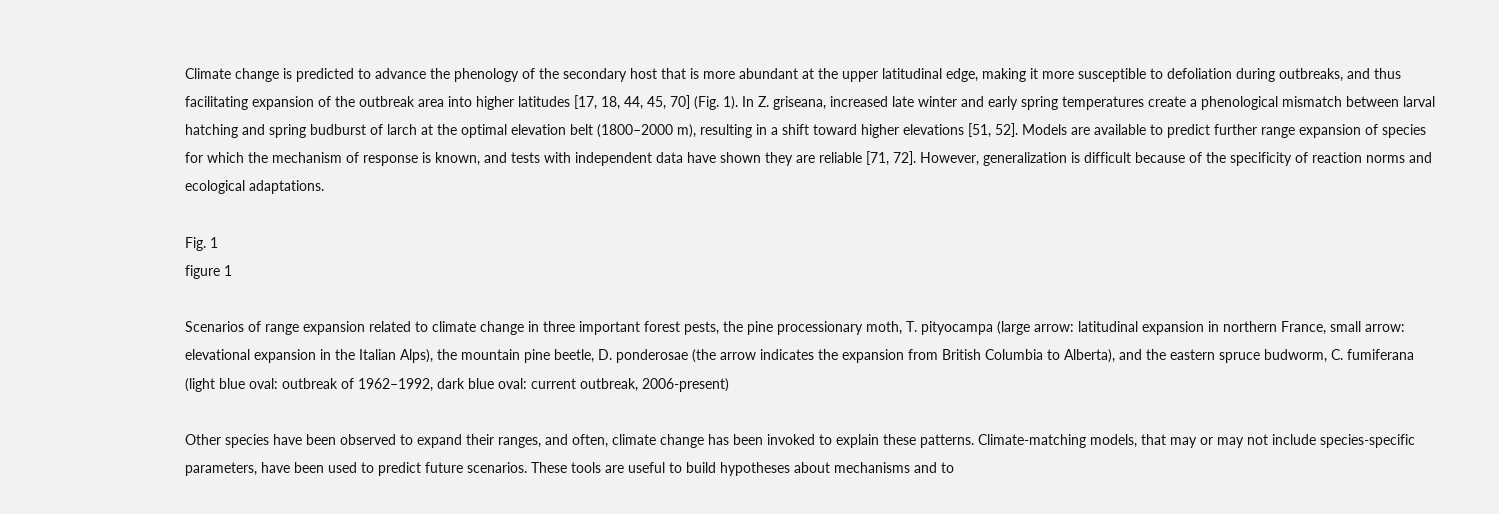Climate change is predicted to advance the phenology of the secondary host that is more abundant at the upper latitudinal edge, making it more susceptible to defoliation during outbreaks, and thus facilitating expansion of the outbreak area into higher latitudes [17, 18, 44, 45, 70] (Fig. 1). In Z. griseana, increased late winter and early spring temperatures create a phenological mismatch between larval hatching and spring budburst of larch at the optimal elevation belt (1800–2000 m), resulting in a shift toward higher elevations [51, 52]. Models are available to predict further range expansion of species for which the mechanism of response is known, and tests with independent data have shown they are reliable [71, 72]. However, generalization is difficult because of the specificity of reaction norms and ecological adaptations.

Fig. 1
figure 1

Scenarios of range expansion related to climate change in three important forest pests, the pine processionary moth, T. pityocampa (large arrow: latitudinal expansion in northern France, small arrow: elevational expansion in the Italian Alps), the mountain pine beetle, D. ponderosae (the arrow indicates the expansion from British Columbia to Alberta), and the eastern spruce budworm, C. fumiferana (light blue oval: outbreak of 1962–1992, dark blue oval: current outbreak, 2006-present)

Other species have been observed to expand their ranges, and often, climate change has been invoked to explain these patterns. Climate-matching models, that may or may not include species-specific parameters, have been used to predict future scenarios. These tools are useful to build hypotheses about mechanisms and to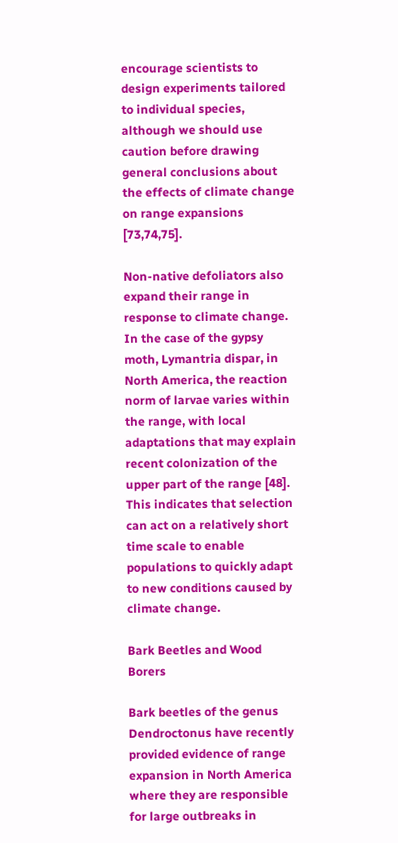encourage scientists to design experiments tailored to individual species, although we should use caution before drawing general conclusions about the effects of climate change on range expansions [73,74,75].

Non-native defoliators also expand their range in response to climate change. In the case of the gypsy moth, Lymantria dispar, in North America, the reaction norm of larvae varies within the range, with local adaptations that may explain recent colonization of the upper part of the range [48]. This indicates that selection can act on a relatively short time scale to enable populations to quickly adapt to new conditions caused by climate change.

Bark Beetles and Wood Borers

Bark beetles of the genus Dendroctonus have recently provided evidence of range expansion in North America where they are responsible for large outbreaks in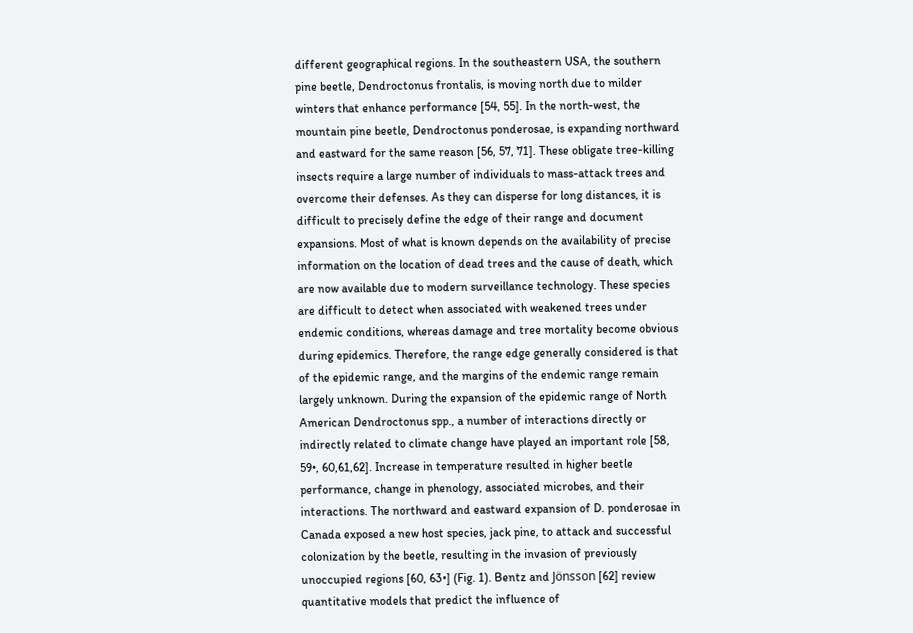different geographical regions. In the southeastern USA, the southern pine beetle, Dendroctonus frontalis, is moving north due to milder winters that enhance performance [54, 55]. In the north-west, the mountain pine beetle, Dendroctonus ponderosae, is expanding northward and eastward for the same reason [56, 57, 71]. These obligate tree-killing insects require a large number of individuals to mass-attack trees and overcome their defenses. As they can disperse for long distances, it is difficult to precisely define the edge of their range and document expansions. Most of what is known depends on the availability of precise information on the location of dead trees and the cause of death, which are now available due to modern surveillance technology. These species are difficult to detect when associated with weakened trees under endemic conditions, whereas damage and tree mortality become obvious during epidemics. Therefore, the range edge generally considered is that of the epidemic range, and the margins of the endemic range remain largely unknown. During the expansion of the epidemic range of North American Dendroctonus spp., a number of interactions directly or indirectly related to climate change have played an important role [58, 59•, 60,61,62]. Increase in temperature resulted in higher beetle performance, change in phenology, associated microbes, and their interactions. The northward and eastward expansion of D. ponderosae in Canada exposed a new host species, jack pine, to attack and successful colonization by the beetle, resulting in the invasion of previously unoccupied regions [60, 63•] (Fig. 1). Bentz and Jönsson [62] review quantitative models that predict the influence of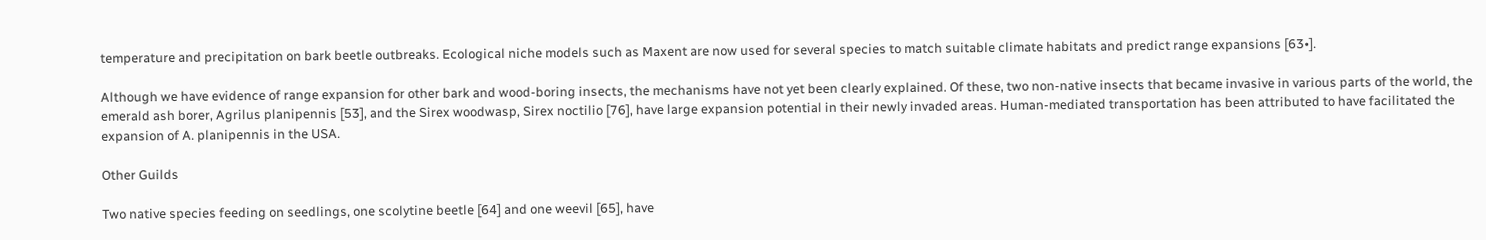temperature and precipitation on bark beetle outbreaks. Ecological niche models such as Maxent are now used for several species to match suitable climate habitats and predict range expansions [63•].

Although we have evidence of range expansion for other bark and wood-boring insects, the mechanisms have not yet been clearly explained. Of these, two non-native insects that became invasive in various parts of the world, the emerald ash borer, Agrilus planipennis [53], and the Sirex woodwasp, Sirex noctilio [76], have large expansion potential in their newly invaded areas. Human-mediated transportation has been attributed to have facilitated the expansion of A. planipennis in the USA.

Other Guilds

Two native species feeding on seedlings, one scolytine beetle [64] and one weevil [65], have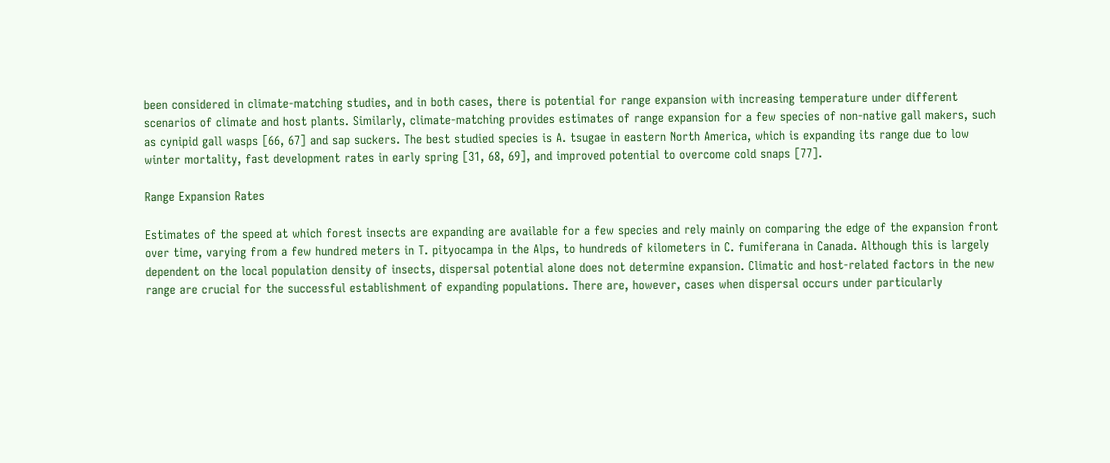been considered in climate-matching studies, and in both cases, there is potential for range expansion with increasing temperature under different scenarios of climate and host plants. Similarly, climate-matching provides estimates of range expansion for a few species of non-native gall makers, such as cynipid gall wasps [66, 67] and sap suckers. The best studied species is A. tsugae in eastern North America, which is expanding its range due to low winter mortality, fast development rates in early spring [31, 68, 69], and improved potential to overcome cold snaps [77].

Range Expansion Rates

Estimates of the speed at which forest insects are expanding are available for a few species and rely mainly on comparing the edge of the expansion front over time, varying from a few hundred meters in T. pityocampa in the Alps, to hundreds of kilometers in C. fumiferana in Canada. Although this is largely dependent on the local population density of insects, dispersal potential alone does not determine expansion. Climatic and host-related factors in the new range are crucial for the successful establishment of expanding populations. There are, however, cases when dispersal occurs under particularly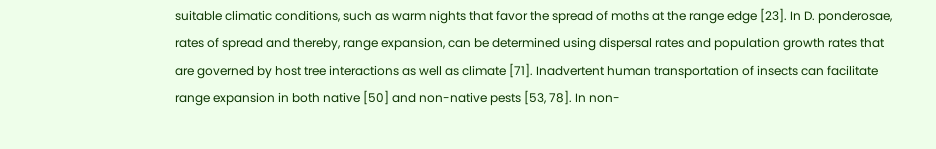suitable climatic conditions, such as warm nights that favor the spread of moths at the range edge [23]. In D. ponderosae, rates of spread and thereby, range expansion, can be determined using dispersal rates and population growth rates that are governed by host tree interactions as well as climate [71]. Inadvertent human transportation of insects can facilitate range expansion in both native [50] and non-native pests [53, 78]. In non-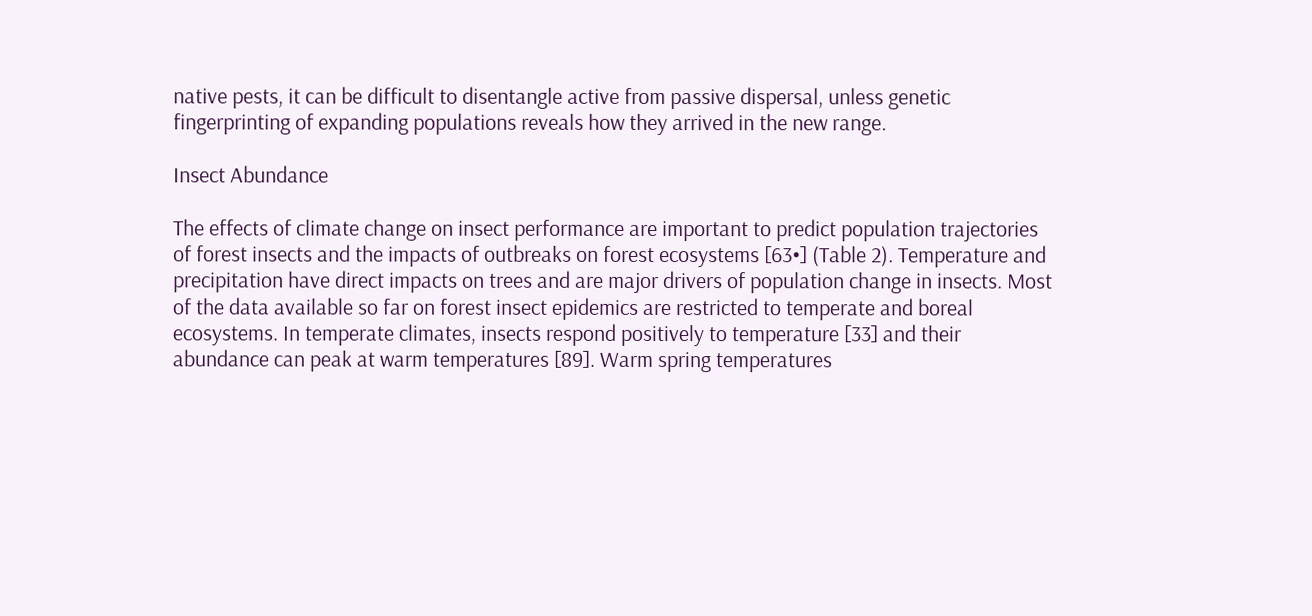native pests, it can be difficult to disentangle active from passive dispersal, unless genetic fingerprinting of expanding populations reveals how they arrived in the new range.

Insect Abundance

The effects of climate change on insect performance are important to predict population trajectories of forest insects and the impacts of outbreaks on forest ecosystems [63•] (Table 2). Temperature and precipitation have direct impacts on trees and are major drivers of population change in insects. Most of the data available so far on forest insect epidemics are restricted to temperate and boreal ecosystems. In temperate climates, insects respond positively to temperature [33] and their abundance can peak at warm temperatures [89]. Warm spring temperatures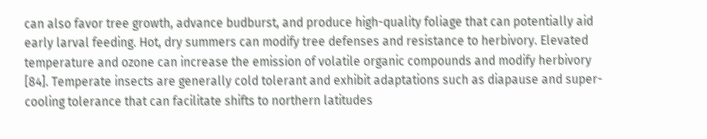can also favor tree growth, advance budburst, and produce high-quality foliage that can potentially aid early larval feeding. Hot, dry summers can modify tree defenses and resistance to herbivory. Elevated temperature and ozone can increase the emission of volatile organic compounds and modify herbivory [84]. Temperate insects are generally cold tolerant and exhibit adaptations such as diapause and super-cooling tolerance that can facilitate shifts to northern latitudes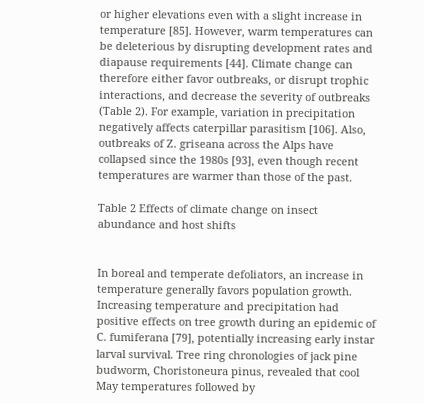or higher elevations even with a slight increase in temperature [85]. However, warm temperatures can be deleterious by disrupting development rates and diapause requirements [44]. Climate change can therefore either favor outbreaks, or disrupt trophic interactions, and decrease the severity of outbreaks (Table 2). For example, variation in precipitation negatively affects caterpillar parasitism [106]. Also, outbreaks of Z. griseana across the Alps have collapsed since the 1980s [93], even though recent temperatures are warmer than those of the past.

Table 2 Effects of climate change on insect abundance and host shifts


In boreal and temperate defoliators, an increase in temperature generally favors population growth. Increasing temperature and precipitation had positive effects on tree growth during an epidemic of C. fumiferana [79], potentially increasing early instar larval survival. Tree ring chronologies of jack pine budworm, Choristoneura pinus, revealed that cool May temperatures followed by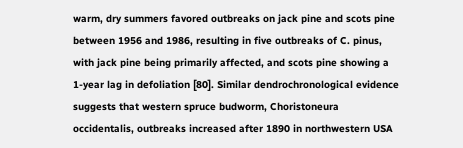warm, dry summers favored outbreaks on jack pine and scots pine between 1956 and 1986, resulting in five outbreaks of C. pinus, with jack pine being primarily affected, and scots pine showing a 1-year lag in defoliation [80]. Similar dendrochronological evidence suggests that western spruce budworm, Choristoneura occidentalis, outbreaks increased after 1890 in northwestern USA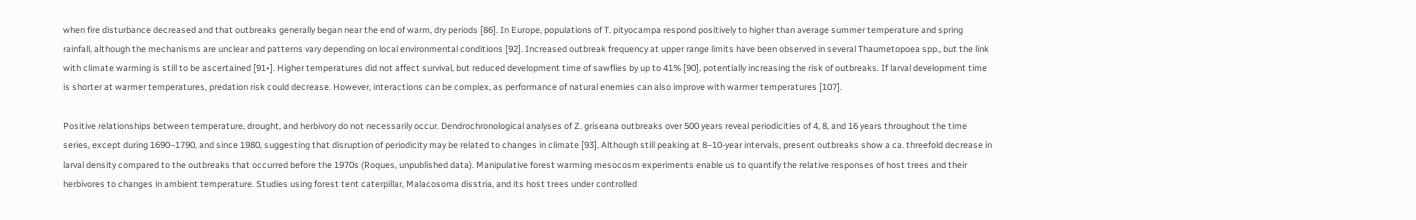when fire disturbance decreased and that outbreaks generally began near the end of warm, dry periods [86]. In Europe, populations of T. pityocampa respond positively to higher than average summer temperature and spring rainfall, although the mechanisms are unclear and patterns vary depending on local environmental conditions [92]. Increased outbreak frequency at upper range limits have been observed in several Thaumetopoea spp., but the link with climate warming is still to be ascertained [91•]. Higher temperatures did not affect survival, but reduced development time of sawflies by up to 41% [90], potentially increasing the risk of outbreaks. If larval development time is shorter at warmer temperatures, predation risk could decrease. However, interactions can be complex, as performance of natural enemies can also improve with warmer temperatures [107].

Positive relationships between temperature, drought, and herbivory do not necessarily occur. Dendrochronological analyses of Z. griseana outbreaks over 500 years reveal periodicities of 4, 8, and 16 years throughout the time series, except during 1690–1790, and since 1980, suggesting that disruption of periodicity may be related to changes in climate [93]. Although still peaking at 8–10-year intervals, present outbreaks show a ca. threefold decrease in larval density compared to the outbreaks that occurred before the 1970s (Roques, unpublished data). Manipulative forest warming mesocosm experiments enable us to quantify the relative responses of host trees and their herbivores to changes in ambient temperature. Studies using forest tent caterpillar, Malacosoma disstria, and its host trees under controlled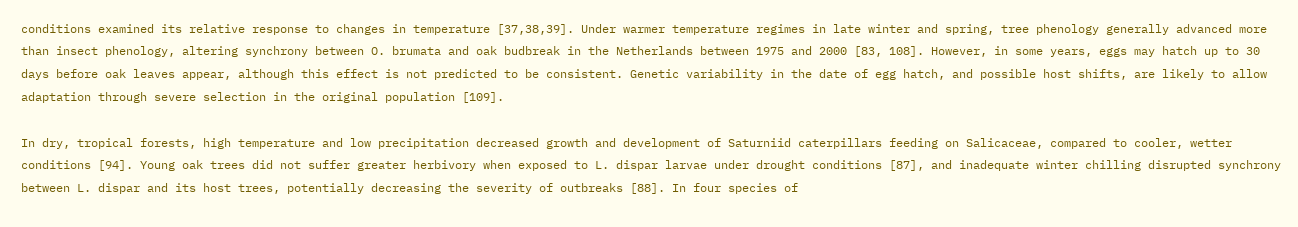conditions examined its relative response to changes in temperature [37,38,39]. Under warmer temperature regimes in late winter and spring, tree phenology generally advanced more than insect phenology, altering synchrony between O. brumata and oak budbreak in the Netherlands between 1975 and 2000 [83, 108]. However, in some years, eggs may hatch up to 30 days before oak leaves appear, although this effect is not predicted to be consistent. Genetic variability in the date of egg hatch, and possible host shifts, are likely to allow adaptation through severe selection in the original population [109].

In dry, tropical forests, high temperature and low precipitation decreased growth and development of Saturniid caterpillars feeding on Salicaceae, compared to cooler, wetter conditions [94]. Young oak trees did not suffer greater herbivory when exposed to L. dispar larvae under drought conditions [87], and inadequate winter chilling disrupted synchrony between L. dispar and its host trees, potentially decreasing the severity of outbreaks [88]. In four species of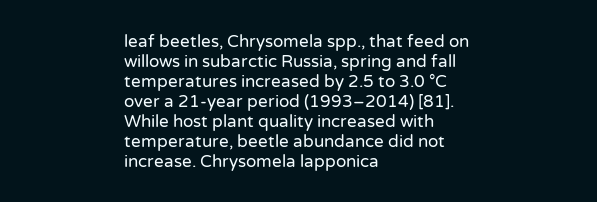leaf beetles, Chrysomela spp., that feed on willows in subarctic Russia, spring and fall temperatures increased by 2.5 to 3.0 °C over a 21-year period (1993–2014) [81]. While host plant quality increased with temperature, beetle abundance did not increase. Chrysomela lapponica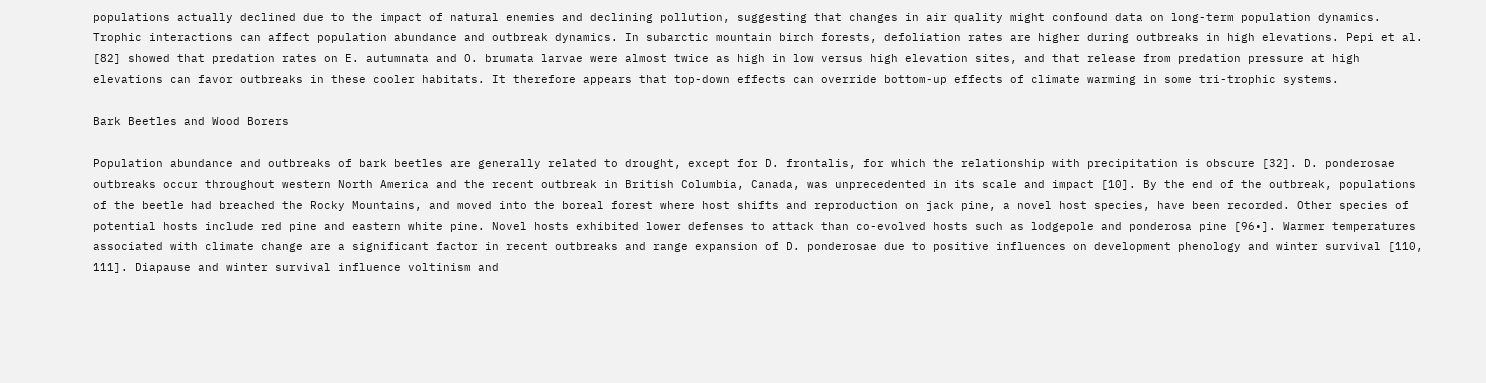populations actually declined due to the impact of natural enemies and declining pollution, suggesting that changes in air quality might confound data on long-term population dynamics. Trophic interactions can affect population abundance and outbreak dynamics. In subarctic mountain birch forests, defoliation rates are higher during outbreaks in high elevations. Pepi et al. [82] showed that predation rates on E. autumnata and O. brumata larvae were almost twice as high in low versus high elevation sites, and that release from predation pressure at high elevations can favor outbreaks in these cooler habitats. It therefore appears that top-down effects can override bottom-up effects of climate warming in some tri-trophic systems.

Bark Beetles and Wood Borers

Population abundance and outbreaks of bark beetles are generally related to drought, except for D. frontalis, for which the relationship with precipitation is obscure [32]. D. ponderosae outbreaks occur throughout western North America and the recent outbreak in British Columbia, Canada, was unprecedented in its scale and impact [10]. By the end of the outbreak, populations of the beetle had breached the Rocky Mountains, and moved into the boreal forest where host shifts and reproduction on jack pine, a novel host species, have been recorded. Other species of potential hosts include red pine and eastern white pine. Novel hosts exhibited lower defenses to attack than co-evolved hosts such as lodgepole and ponderosa pine [96•]. Warmer temperatures associated with climate change are a significant factor in recent outbreaks and range expansion of D. ponderosae due to positive influences on development phenology and winter survival [110, 111]. Diapause and winter survival influence voltinism and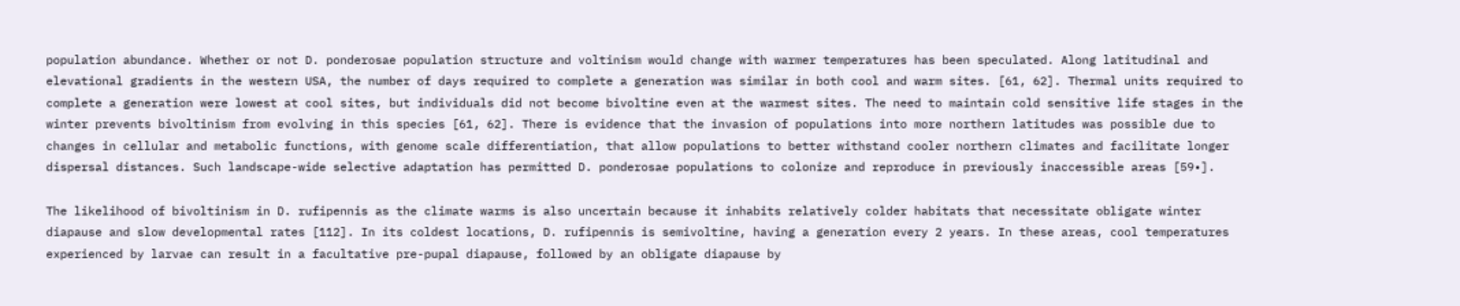population abundance. Whether or not D. ponderosae population structure and voltinism would change with warmer temperatures has been speculated. Along latitudinal and elevational gradients in the western USA, the number of days required to complete a generation was similar in both cool and warm sites. [61, 62]. Thermal units required to complete a generation were lowest at cool sites, but individuals did not become bivoltine even at the warmest sites. The need to maintain cold sensitive life stages in the winter prevents bivoltinism from evolving in this species [61, 62]. There is evidence that the invasion of populations into more northern latitudes was possible due to changes in cellular and metabolic functions, with genome scale differentiation, that allow populations to better withstand cooler northern climates and facilitate longer dispersal distances. Such landscape-wide selective adaptation has permitted D. ponderosae populations to colonize and reproduce in previously inaccessible areas [59•].

The likelihood of bivoltinism in D. rufipennis as the climate warms is also uncertain because it inhabits relatively colder habitats that necessitate obligate winter diapause and slow developmental rates [112]. In its coldest locations, D. rufipennis is semivoltine, having a generation every 2 years. In these areas, cool temperatures experienced by larvae can result in a facultative pre-pupal diapause, followed by an obligate diapause by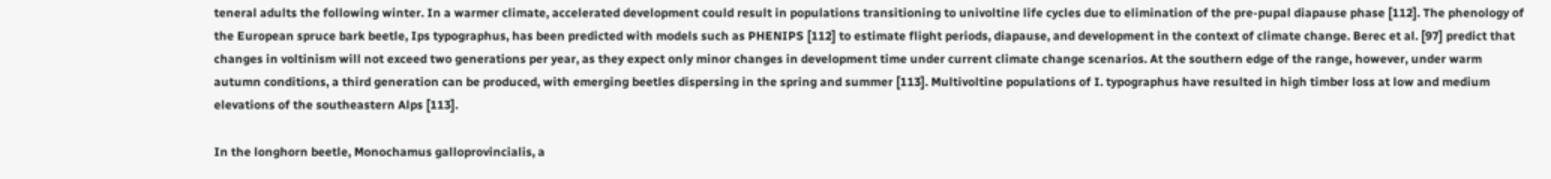teneral adults the following winter. In a warmer climate, accelerated development could result in populations transitioning to univoltine life cycles due to elimination of the pre-pupal diapause phase [112]. The phenology of the European spruce bark beetle, Ips typographus, has been predicted with models such as PHENIPS [112] to estimate flight periods, diapause, and development in the context of climate change. Berec et al. [97] predict that changes in voltinism will not exceed two generations per year, as they expect only minor changes in development time under current climate change scenarios. At the southern edge of the range, however, under warm autumn conditions, a third generation can be produced, with emerging beetles dispersing in the spring and summer [113]. Multivoltine populations of I. typographus have resulted in high timber loss at low and medium elevations of the southeastern Alps [113].

In the longhorn beetle, Monochamus galloprovincialis, a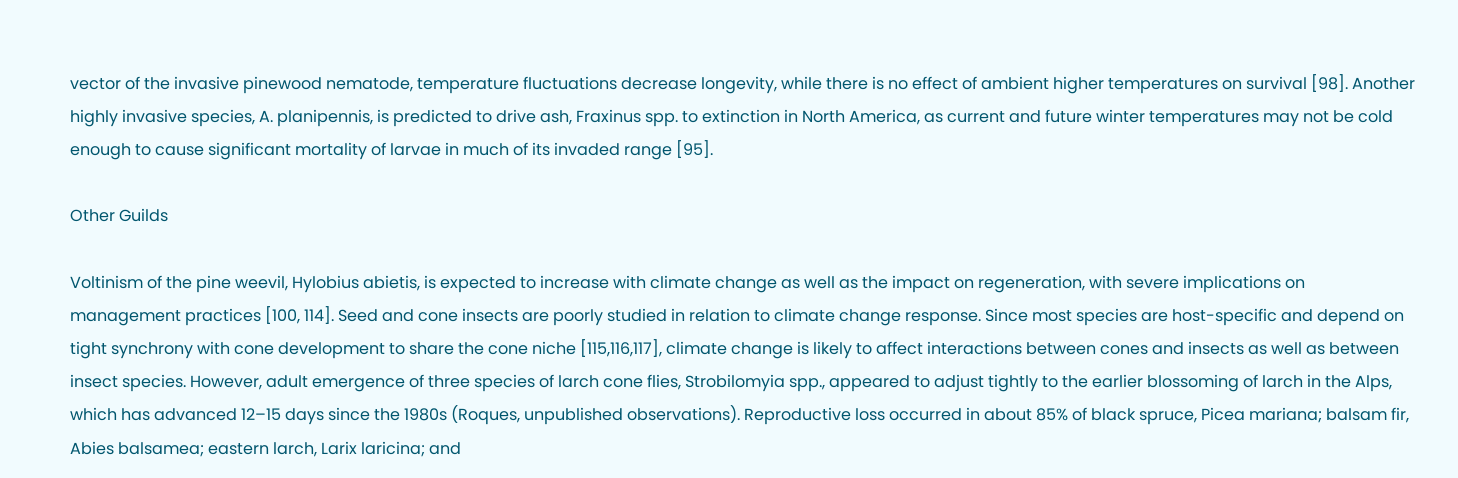vector of the invasive pinewood nematode, temperature fluctuations decrease longevity, while there is no effect of ambient higher temperatures on survival [98]. Another highly invasive species, A. planipennis, is predicted to drive ash, Fraxinus spp. to extinction in North America, as current and future winter temperatures may not be cold enough to cause significant mortality of larvae in much of its invaded range [95].

Other Guilds

Voltinism of the pine weevil, Hylobius abietis, is expected to increase with climate change as well as the impact on regeneration, with severe implications on management practices [100, 114]. Seed and cone insects are poorly studied in relation to climate change response. Since most species are host-specific and depend on tight synchrony with cone development to share the cone niche [115,116,117], climate change is likely to affect interactions between cones and insects as well as between insect species. However, adult emergence of three species of larch cone flies, Strobilomyia spp., appeared to adjust tightly to the earlier blossoming of larch in the Alps, which has advanced 12–15 days since the 1980s (Roques, unpublished observations). Reproductive loss occurred in about 85% of black spruce, Picea mariana; balsam fir, Abies balsamea; eastern larch, Larix laricina; and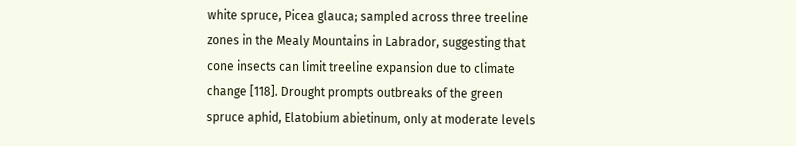white spruce, Picea glauca; sampled across three treeline zones in the Mealy Mountains in Labrador, suggesting that cone insects can limit treeline expansion due to climate change [118]. Drought prompts outbreaks of the green spruce aphid, Elatobium abietinum, only at moderate levels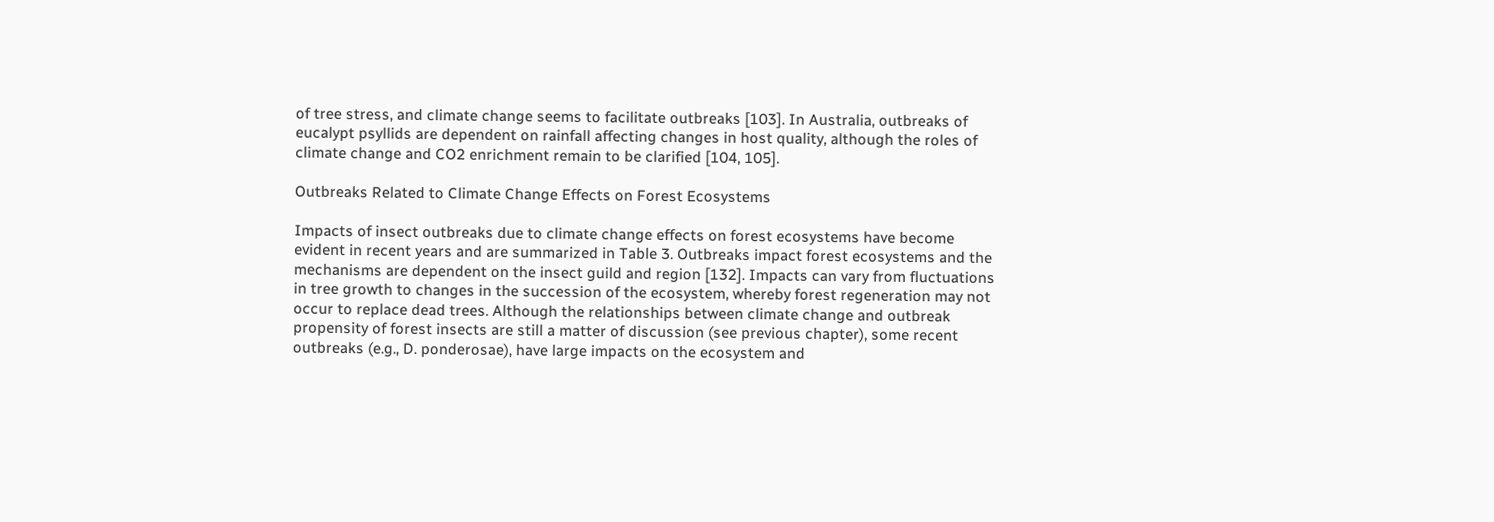of tree stress, and climate change seems to facilitate outbreaks [103]. In Australia, outbreaks of eucalypt psyllids are dependent on rainfall affecting changes in host quality, although the roles of climate change and CO2 enrichment remain to be clarified [104, 105].

Outbreaks Related to Climate Change Effects on Forest Ecosystems

Impacts of insect outbreaks due to climate change effects on forest ecosystems have become evident in recent years and are summarized in Table 3. Outbreaks impact forest ecosystems and the mechanisms are dependent on the insect guild and region [132]. Impacts can vary from fluctuations in tree growth to changes in the succession of the ecosystem, whereby forest regeneration may not occur to replace dead trees. Although the relationships between climate change and outbreak propensity of forest insects are still a matter of discussion (see previous chapter), some recent outbreaks (e.g., D. ponderosae), have large impacts on the ecosystem and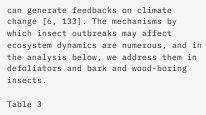can generate feedbacks on climate change [6, 133]. The mechanisms by which insect outbreaks may affect ecosystem dynamics are numerous, and in the analysis below, we address them in defoliators and bark and wood-boring insects.

Table 3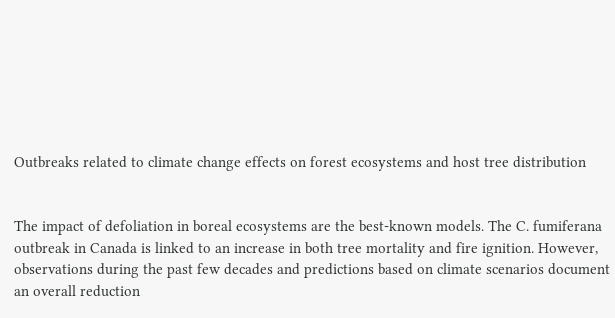Outbreaks related to climate change effects on forest ecosystems and host tree distribution


The impact of defoliation in boreal ecosystems are the best-known models. The C. fumiferana outbreak in Canada is linked to an increase in both tree mortality and fire ignition. However, observations during the past few decades and predictions based on climate scenarios document an overall reduction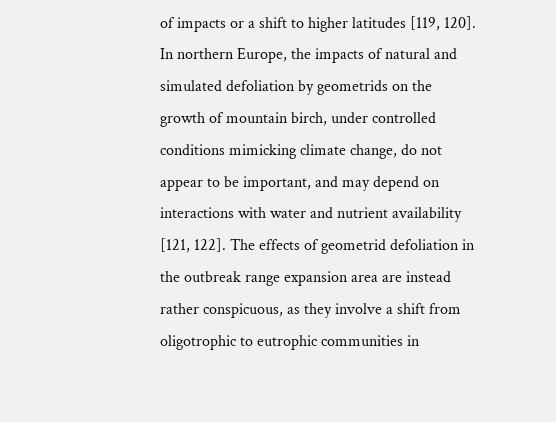of impacts or a shift to higher latitudes [119, 120]. In northern Europe, the impacts of natural and simulated defoliation by geometrids on the growth of mountain birch, under controlled conditions mimicking climate change, do not appear to be important, and may depend on interactions with water and nutrient availability [121, 122]. The effects of geometrid defoliation in the outbreak range expansion area are instead rather conspicuous, as they involve a shift from oligotrophic to eutrophic communities in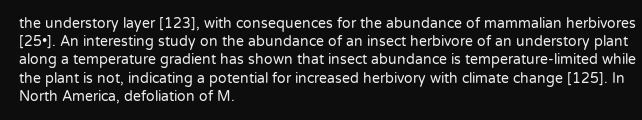the understory layer [123], with consequences for the abundance of mammalian herbivores [25•]. An interesting study on the abundance of an insect herbivore of an understory plant along a temperature gradient has shown that insect abundance is temperature-limited while the plant is not, indicating a potential for increased herbivory with climate change [125]. In North America, defoliation of M.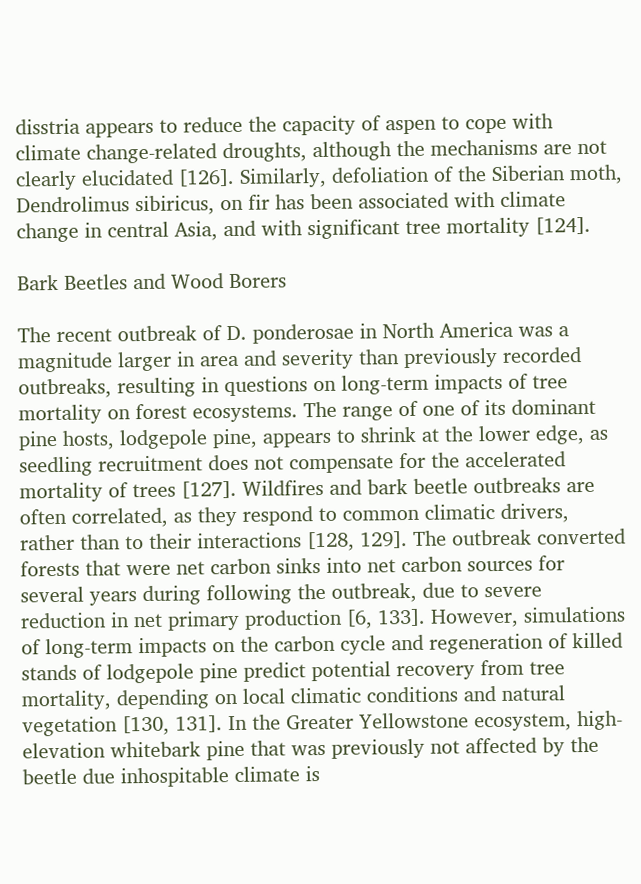disstria appears to reduce the capacity of aspen to cope with climate change-related droughts, although the mechanisms are not clearly elucidated [126]. Similarly, defoliation of the Siberian moth, Dendrolimus sibiricus, on fir has been associated with climate change in central Asia, and with significant tree mortality [124].

Bark Beetles and Wood Borers

The recent outbreak of D. ponderosae in North America was a magnitude larger in area and severity than previously recorded outbreaks, resulting in questions on long-term impacts of tree mortality on forest ecosystems. The range of one of its dominant pine hosts, lodgepole pine, appears to shrink at the lower edge, as seedling recruitment does not compensate for the accelerated mortality of trees [127]. Wildfires and bark beetle outbreaks are often correlated, as they respond to common climatic drivers, rather than to their interactions [128, 129]. The outbreak converted forests that were net carbon sinks into net carbon sources for several years during following the outbreak, due to severe reduction in net primary production [6, 133]. However, simulations of long-term impacts on the carbon cycle and regeneration of killed stands of lodgepole pine predict potential recovery from tree mortality, depending on local climatic conditions and natural vegetation [130, 131]. In the Greater Yellowstone ecosystem, high-elevation whitebark pine that was previously not affected by the beetle due inhospitable climate is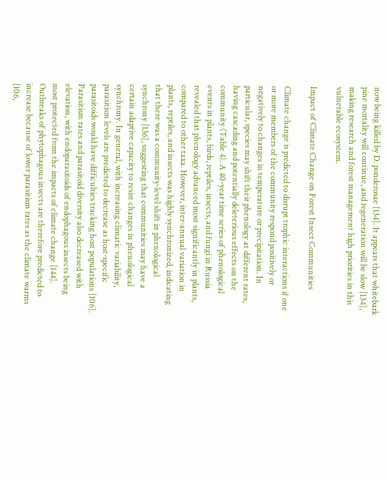now being killed by D. ponderosae [134]. It appears that whitebark pine mortality will continue, and regeneration will be slow [134], making research and forest management high priorities in this vulnerable ecosystem.

Impact of Climate Change on Forest Insect Communities

Climate change is predicted to disrupt trophic interactions if one or more members of the community respond positively or negatively to changes in temperature or precipitation. In particular, species may shift their phenology at different rates, having cascading and potentially deleterious effects on the community (Table 4). A 40-year time series of phenological events in plants, birds, reptiles, insects, and fungi in Russia revealed that phenology advanced most significantly in plants, compared to other taxa. However, inter-annual variation in plants, reptiles, and insects was highly synchronized, indicating that there was a community-level shift in phenological synchrony [136], suggesting that communities may have a certain adaptive capacity to resist changes in phenological synchrony. In general, with increasing climatic variability, parasitism levels are predicted to decrease as host-specific parasitoids would have difficulties tracking host populations [106]. Parasitism rates and parasitoid diversity also decreased with elevation, with endoparasitoids of endophagous insects being most protected from the impacts of climate change [144]. Outbreaks of phytophagous insects are therefore predicted to increase because of lower parasitism rates as the climate warms [106,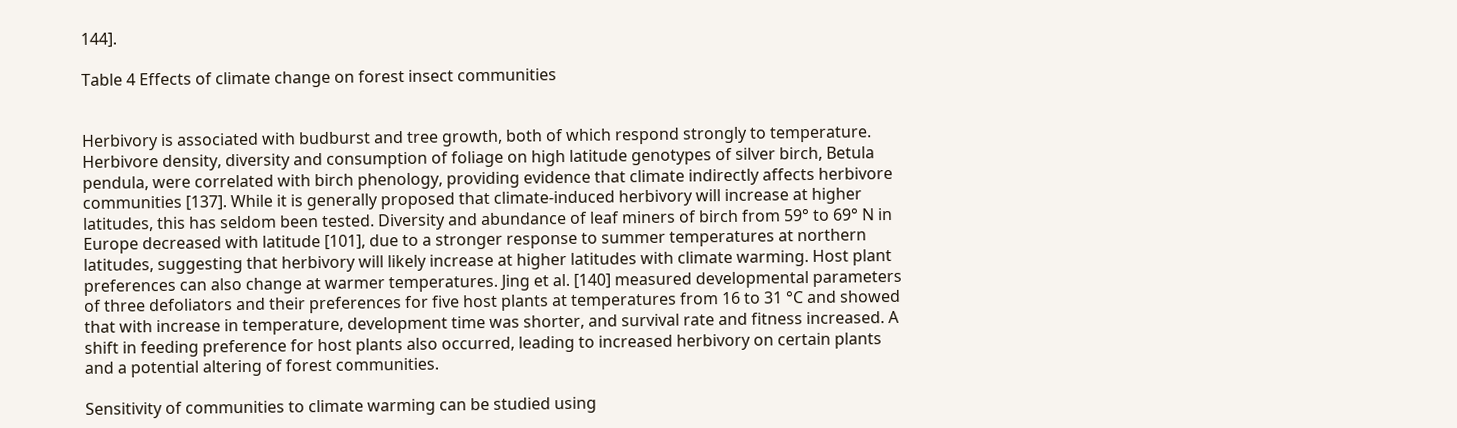144].

Table 4 Effects of climate change on forest insect communities


Herbivory is associated with budburst and tree growth, both of which respond strongly to temperature. Herbivore density, diversity and consumption of foliage on high latitude genotypes of silver birch, Betula pendula, were correlated with birch phenology, providing evidence that climate indirectly affects herbivore communities [137]. While it is generally proposed that climate-induced herbivory will increase at higher latitudes, this has seldom been tested. Diversity and abundance of leaf miners of birch from 59° to 69° N in Europe decreased with latitude [101], due to a stronger response to summer temperatures at northern latitudes, suggesting that herbivory will likely increase at higher latitudes with climate warming. Host plant preferences can also change at warmer temperatures. Jing et al. [140] measured developmental parameters of three defoliators and their preferences for five host plants at temperatures from 16 to 31 °C and showed that with increase in temperature, development time was shorter, and survival rate and fitness increased. A shift in feeding preference for host plants also occurred, leading to increased herbivory on certain plants and a potential altering of forest communities.

Sensitivity of communities to climate warming can be studied using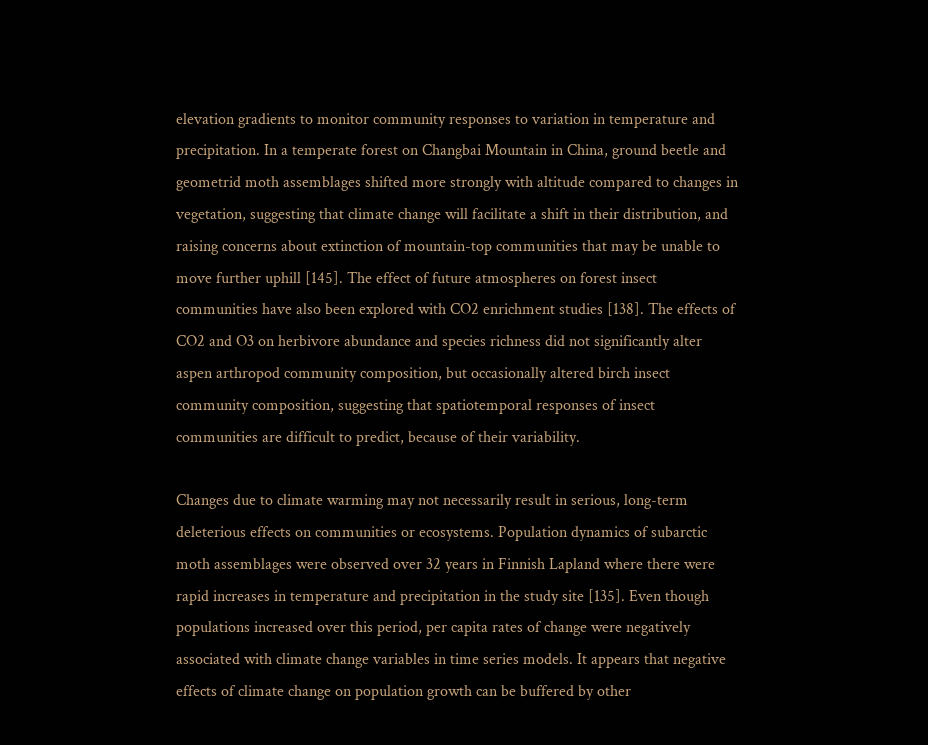elevation gradients to monitor community responses to variation in temperature and precipitation. In a temperate forest on Changbai Mountain in China, ground beetle and geometrid moth assemblages shifted more strongly with altitude compared to changes in vegetation, suggesting that climate change will facilitate a shift in their distribution, and raising concerns about extinction of mountain-top communities that may be unable to move further uphill [145]. The effect of future atmospheres on forest insect communities have also been explored with CO2 enrichment studies [138]. The effects of CO2 and O3 on herbivore abundance and species richness did not significantly alter aspen arthropod community composition, but occasionally altered birch insect community composition, suggesting that spatiotemporal responses of insect communities are difficult to predict, because of their variability.

Changes due to climate warming may not necessarily result in serious, long-term deleterious effects on communities or ecosystems. Population dynamics of subarctic moth assemblages were observed over 32 years in Finnish Lapland where there were rapid increases in temperature and precipitation in the study site [135]. Even though populations increased over this period, per capita rates of change were negatively associated with climate change variables in time series models. It appears that negative effects of climate change on population growth can be buffered by other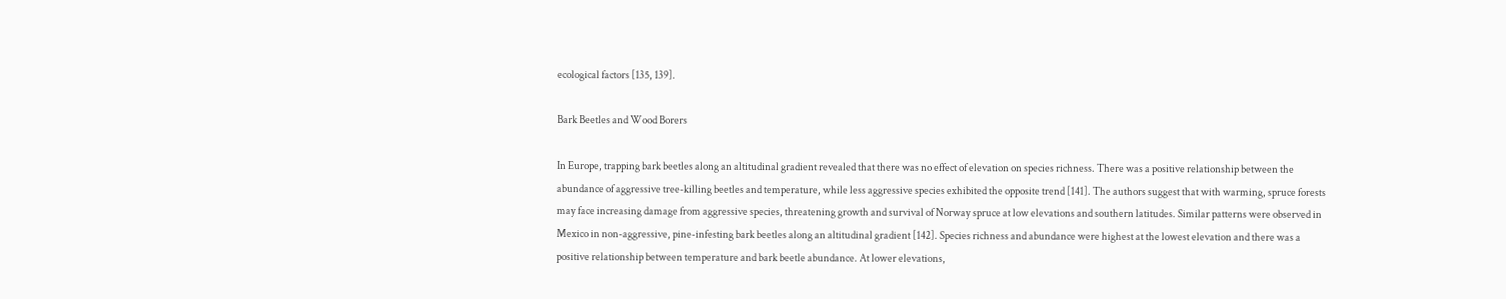ecological factors [135, 139].

Bark Beetles and Wood Borers

In Europe, trapping bark beetles along an altitudinal gradient revealed that there was no effect of elevation on species richness. There was a positive relationship between the abundance of aggressive tree-killing beetles and temperature, while less aggressive species exhibited the opposite trend [141]. The authors suggest that with warming, spruce forests may face increasing damage from aggressive species, threatening growth and survival of Norway spruce at low elevations and southern latitudes. Similar patterns were observed in Mexico in non-aggressive, pine-infesting bark beetles along an altitudinal gradient [142]. Species richness and abundance were highest at the lowest elevation and there was a positive relationship between temperature and bark beetle abundance. At lower elevations,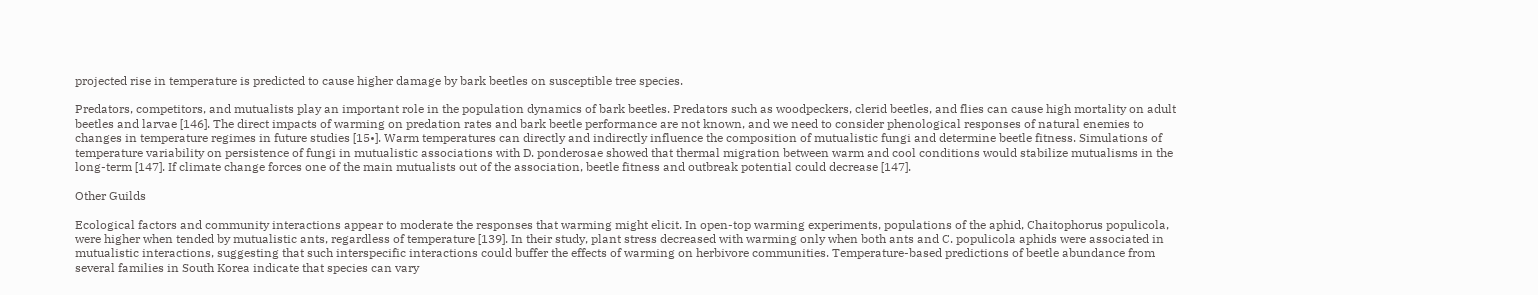projected rise in temperature is predicted to cause higher damage by bark beetles on susceptible tree species.

Predators, competitors, and mutualists play an important role in the population dynamics of bark beetles. Predators such as woodpeckers, clerid beetles, and flies can cause high mortality on adult beetles and larvae [146]. The direct impacts of warming on predation rates and bark beetle performance are not known, and we need to consider phenological responses of natural enemies to changes in temperature regimes in future studies [15•]. Warm temperatures can directly and indirectly influence the composition of mutualistic fungi and determine beetle fitness. Simulations of temperature variability on persistence of fungi in mutualistic associations with D. ponderosae showed that thermal migration between warm and cool conditions would stabilize mutualisms in the long-term [147]. If climate change forces one of the main mutualists out of the association, beetle fitness and outbreak potential could decrease [147].

Other Guilds

Ecological factors and community interactions appear to moderate the responses that warming might elicit. In open-top warming experiments, populations of the aphid, Chaitophorus populicola, were higher when tended by mutualistic ants, regardless of temperature [139]. In their study, plant stress decreased with warming only when both ants and C. populicola aphids were associated in mutualistic interactions, suggesting that such interspecific interactions could buffer the effects of warming on herbivore communities. Temperature-based predictions of beetle abundance from several families in South Korea indicate that species can vary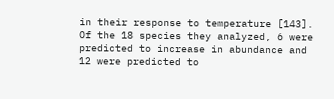in their response to temperature [143]. Of the 18 species they analyzed, 6 were predicted to increase in abundance and 12 were predicted to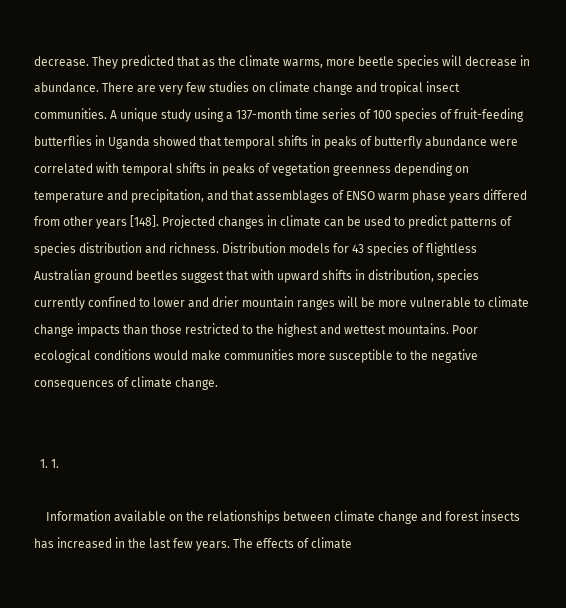decrease. They predicted that as the climate warms, more beetle species will decrease in abundance. There are very few studies on climate change and tropical insect communities. A unique study using a 137-month time series of 100 species of fruit-feeding butterflies in Uganda showed that temporal shifts in peaks of butterfly abundance were correlated with temporal shifts in peaks of vegetation greenness depending on temperature and precipitation, and that assemblages of ENSO warm phase years differed from other years [148]. Projected changes in climate can be used to predict patterns of species distribution and richness. Distribution models for 43 species of flightless Australian ground beetles suggest that with upward shifts in distribution, species currently confined to lower and drier mountain ranges will be more vulnerable to climate change impacts than those restricted to the highest and wettest mountains. Poor ecological conditions would make communities more susceptible to the negative consequences of climate change.


  1. 1.

    Information available on the relationships between climate change and forest insects has increased in the last few years. The effects of climate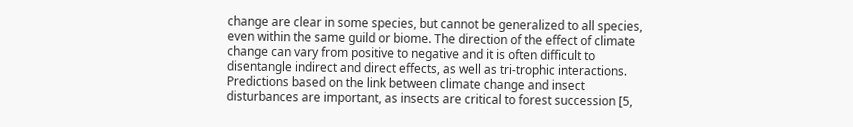change are clear in some species, but cannot be generalized to all species, even within the same guild or biome. The direction of the effect of climate change can vary from positive to negative and it is often difficult to disentangle indirect and direct effects, as well as tri-trophic interactions. Predictions based on the link between climate change and insect disturbances are important, as insects are critical to forest succession [5,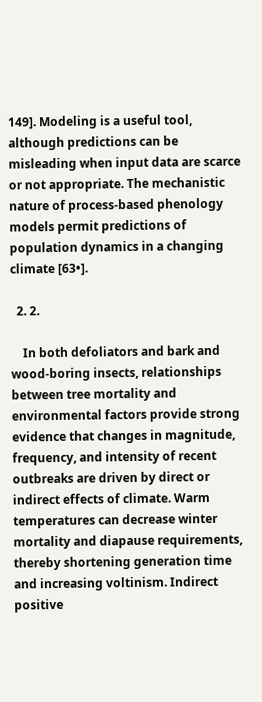149]. Modeling is a useful tool, although predictions can be misleading when input data are scarce or not appropriate. The mechanistic nature of process-based phenology models permit predictions of population dynamics in a changing climate [63•].

  2. 2.

    In both defoliators and bark and wood-boring insects, relationships between tree mortality and environmental factors provide strong evidence that changes in magnitude, frequency, and intensity of recent outbreaks are driven by direct or indirect effects of climate. Warm temperatures can decrease winter mortality and diapause requirements, thereby shortening generation time and increasing voltinism. Indirect positive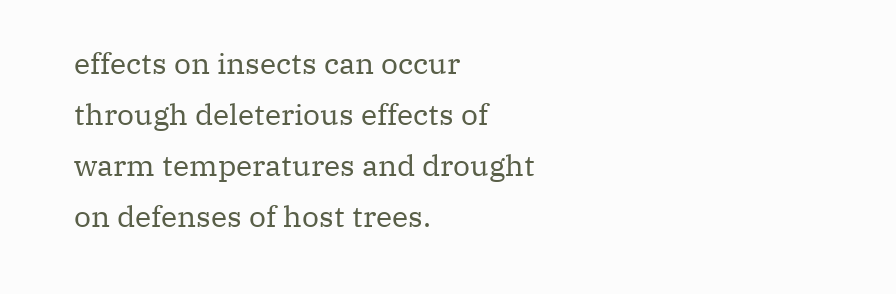effects on insects can occur through deleterious effects of warm temperatures and drought on defenses of host trees.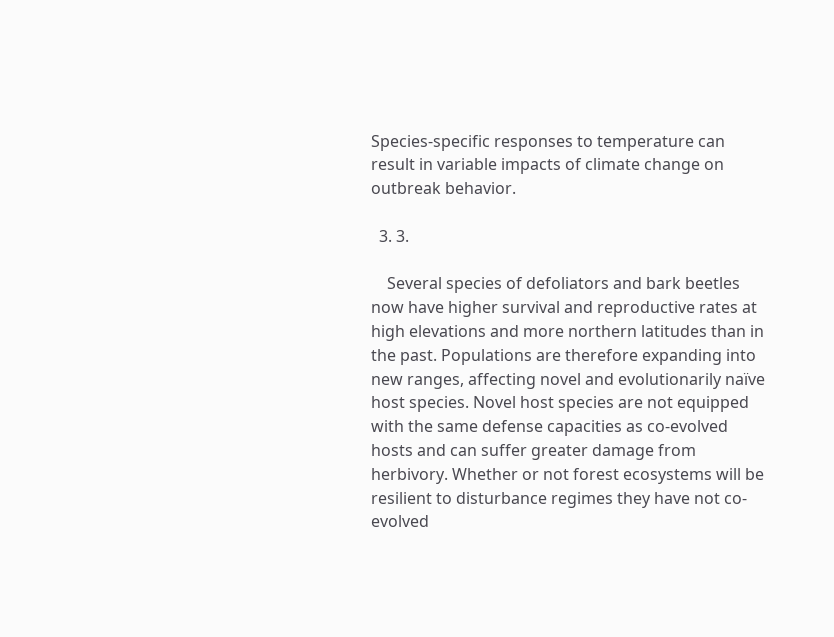Species-specific responses to temperature can result in variable impacts of climate change on outbreak behavior.

  3. 3.

    Several species of defoliators and bark beetles now have higher survival and reproductive rates at high elevations and more northern latitudes than in the past. Populations are therefore expanding into new ranges, affecting novel and evolutionarily naïve host species. Novel host species are not equipped with the same defense capacities as co-evolved hosts and can suffer greater damage from herbivory. Whether or not forest ecosystems will be resilient to disturbance regimes they have not co-evolved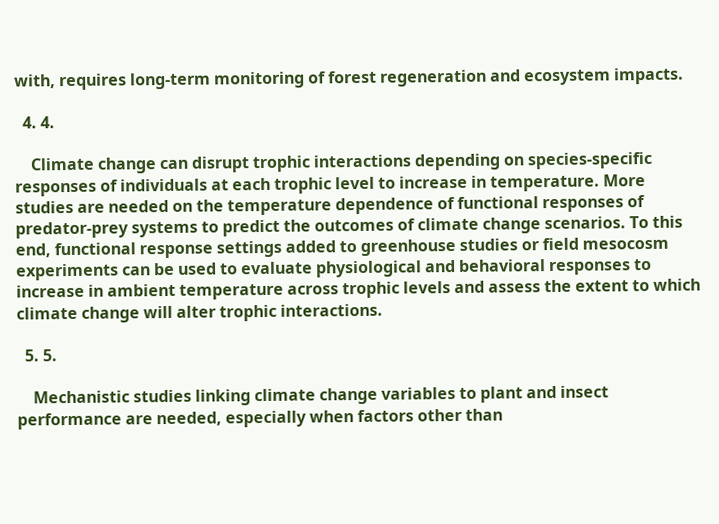with, requires long-term monitoring of forest regeneration and ecosystem impacts.

  4. 4.

    Climate change can disrupt trophic interactions depending on species-specific responses of individuals at each trophic level to increase in temperature. More studies are needed on the temperature dependence of functional responses of predator-prey systems to predict the outcomes of climate change scenarios. To this end, functional response settings added to greenhouse studies or field mesocosm experiments can be used to evaluate physiological and behavioral responses to increase in ambient temperature across trophic levels and assess the extent to which climate change will alter trophic interactions.

  5. 5.

    Mechanistic studies linking climate change variables to plant and insect performance are needed, especially when factors other than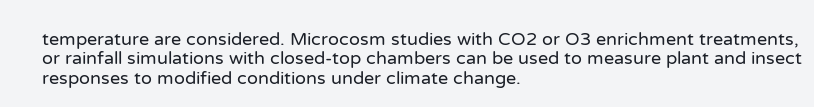temperature are considered. Microcosm studies with CO2 or O3 enrichment treatments, or rainfall simulations with closed-top chambers can be used to measure plant and insect responses to modified conditions under climate change.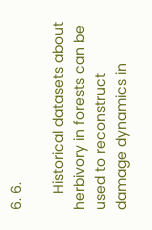6. 6.

    Historical datasets about herbivory in forests can be used to reconstruct damage dynamics in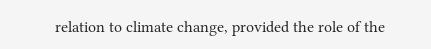relation to climate change, provided the role of the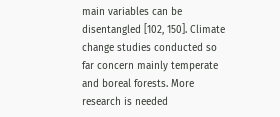main variables can be disentangled [102, 150]. Climate change studies conducted so far concern mainly temperate and boreal forests. More research is needed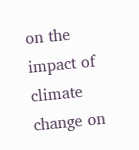on the impact of climate change on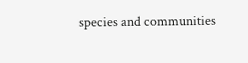species and communities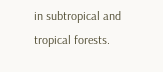in subtropical and tropical forests.